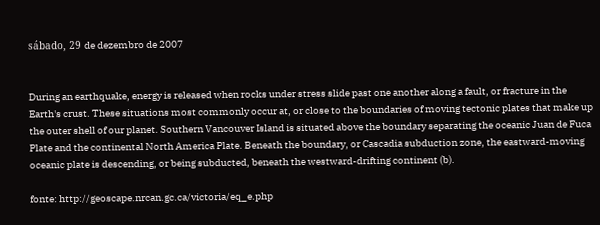sábado, 29 de dezembro de 2007


During an earthquake, energy is released when rocks under stress slide past one another along a fault, or fracture in the Earth's crust. These situations most commonly occur at, or close to the boundaries of moving tectonic plates that make up the outer shell of our planet. Southern Vancouver Island is situated above the boundary separating the oceanic Juan de Fuca Plate and the continental North America Plate. Beneath the boundary, or Cascadia subduction zone, the eastward-moving oceanic plate is descending, or being subducted, beneath the westward-drifting continent (b).

fonte: http://geoscape.nrcan.gc.ca/victoria/eq_e.php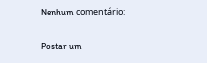Nenhum comentário:

Postar um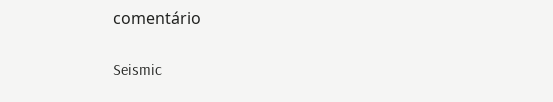comentário

Seismic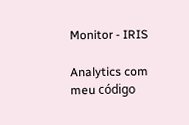Monitor - IRIS

Analytics com meu código